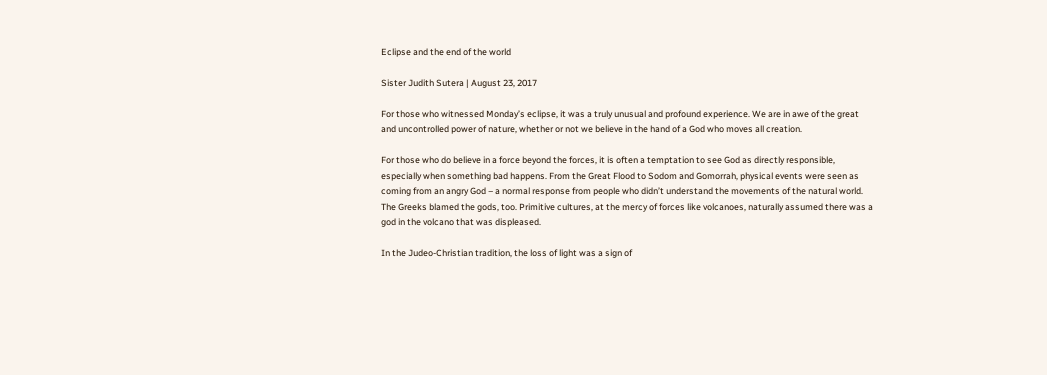Eclipse and the end of the world

Sister Judith Sutera | August 23, 2017

For those who witnessed Monday’s eclipse, it was a truly unusual and profound experience. We are in awe of the great and uncontrolled power of nature, whether or not we believe in the hand of a God who moves all creation.

For those who do believe in a force beyond the forces, it is often a temptation to see God as directly responsible, especially when something bad happens. From the Great Flood to Sodom and Gomorrah, physical events were seen as coming from an angry God – a normal response from people who didn’t understand the movements of the natural world. The Greeks blamed the gods, too. Primitive cultures, at the mercy of forces like volcanoes, naturally assumed there was a god in the volcano that was displeased.

In the Judeo-Christian tradition, the loss of light was a sign of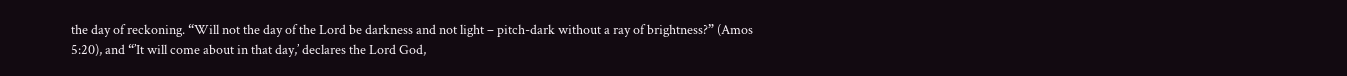the day of reckoning. “Will not the day of the Lord be darkness and not light – pitch-dark without a ray of brightness?” (Amos 5:20), and “’It will come about in that day,’ declares the Lord God,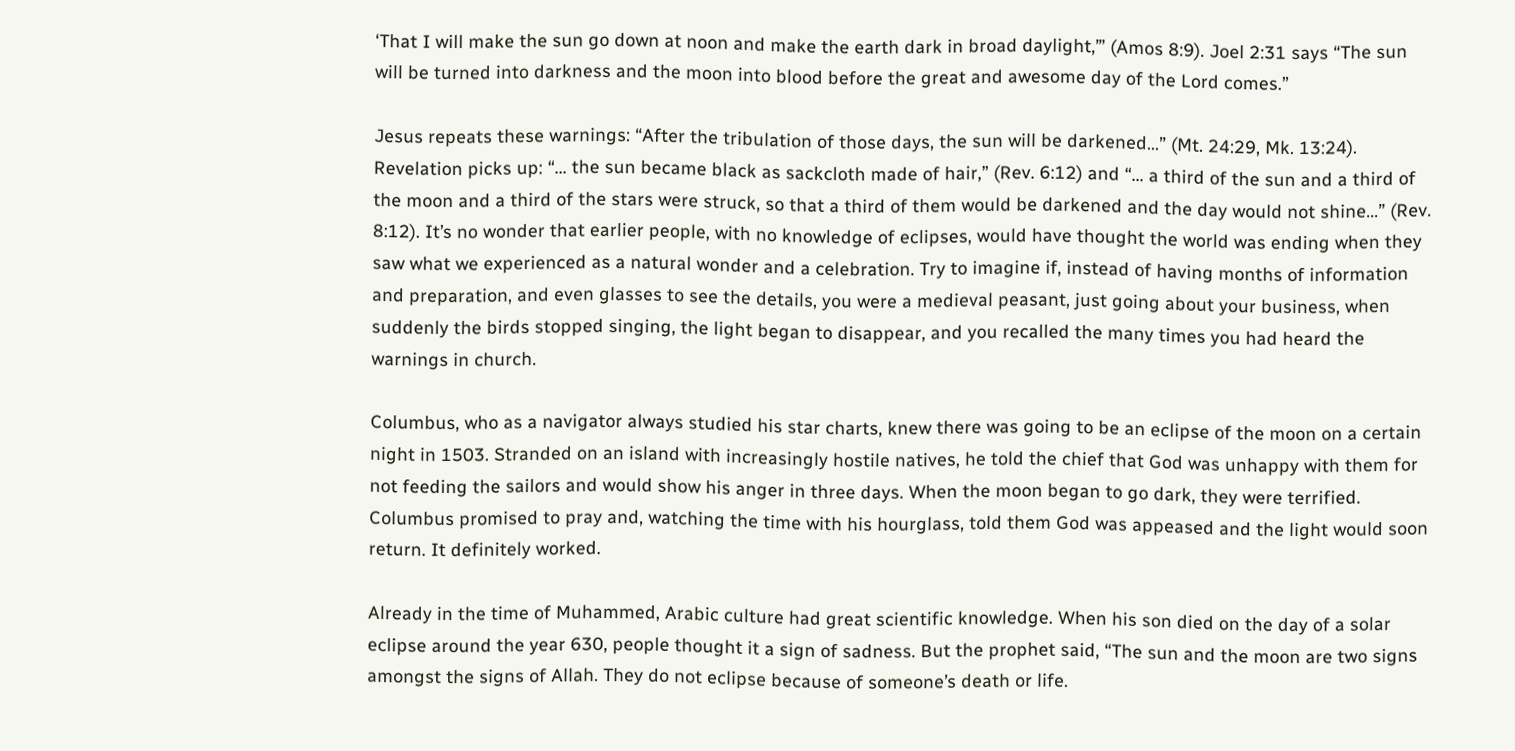‘That I will make the sun go down at noon and make the earth dark in broad daylight,’” (Amos 8:9). Joel 2:31 says “The sun will be turned into darkness and the moon into blood before the great and awesome day of the Lord comes.”

Jesus repeats these warnings: “After the tribulation of those days, the sun will be darkened…” (Mt. 24:29, Mk. 13:24). Revelation picks up: “… the sun became black as sackcloth made of hair,” (Rev. 6:12) and “… a third of the sun and a third of the moon and a third of the stars were struck, so that a third of them would be darkened and the day would not shine…” (Rev. 8:12). It’s no wonder that earlier people, with no knowledge of eclipses, would have thought the world was ending when they saw what we experienced as a natural wonder and a celebration. Try to imagine if, instead of having months of information and preparation, and even glasses to see the details, you were a medieval peasant, just going about your business, when suddenly the birds stopped singing, the light began to disappear, and you recalled the many times you had heard the warnings in church.

Columbus, who as a navigator always studied his star charts, knew there was going to be an eclipse of the moon on a certain night in 1503. Stranded on an island with increasingly hostile natives, he told the chief that God was unhappy with them for not feeding the sailors and would show his anger in three days. When the moon began to go dark, they were terrified. Columbus promised to pray and, watching the time with his hourglass, told them God was appeased and the light would soon return. It definitely worked.

Already in the time of Muhammed, Arabic culture had great scientific knowledge. When his son died on the day of a solar eclipse around the year 630, people thought it a sign of sadness. But the prophet said, “The sun and the moon are two signs amongst the signs of Allah. They do not eclipse because of someone’s death or life.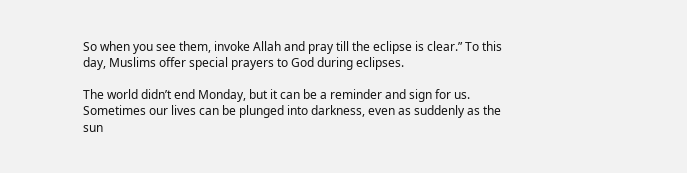So when you see them, invoke Allah and pray till the eclipse is clear.” To this day, Muslims offer special prayers to God during eclipses.

The world didn’t end Monday, but it can be a reminder and sign for us. Sometimes our lives can be plunged into darkness, even as suddenly as the sun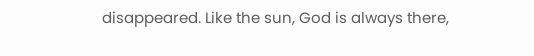disappeared. Like the sun, God is always there,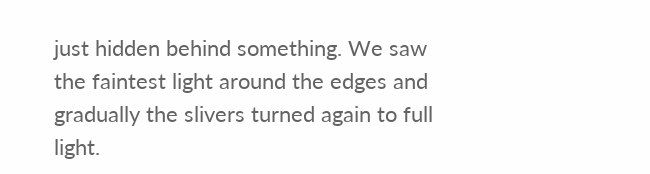just hidden behind something. We saw the faintest light around the edges and gradually the slivers turned again to full light.